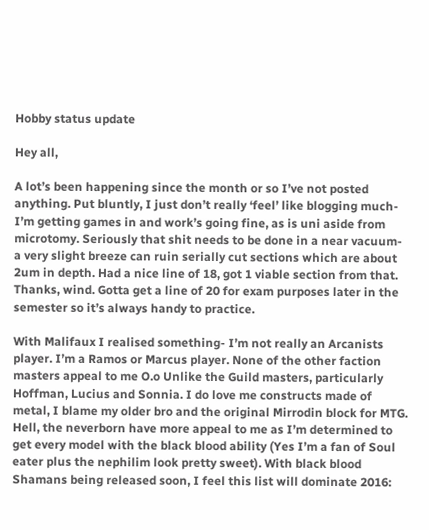Hobby status update

Hey all,

A lot’s been happening since the month or so I’ve not posted anything. Put bluntly, I just don’t really ‘feel’ like blogging much- I’m getting games in and work’s going fine, as is uni aside from microtomy. Seriously that shit needs to be done in a near vacuum- a very slight breeze can ruin serially cut sections which are about 2um in depth. Had a nice line of 18, got 1 viable section from that. Thanks, wind. Gotta get a line of 20 for exam purposes later in the semester so it’s always handy to practice.

With Malifaux I realised something- I’m not really an Arcanists player. I’m a Ramos or Marcus player. None of the other faction masters appeal to me O.o Unlike the Guild masters, particularly Hoffman, Lucius and Sonnia. I do love me constructs made of metal, I blame my older bro and the original Mirrodin block for MTG. Hell, the neverborn have more appeal to me as I’m determined to get every model with the black blood ability (Yes I’m a fan of Soul eater plus the nephilim look pretty sweet). With black blood Shamans being released soon, I feel this list will dominate 2016: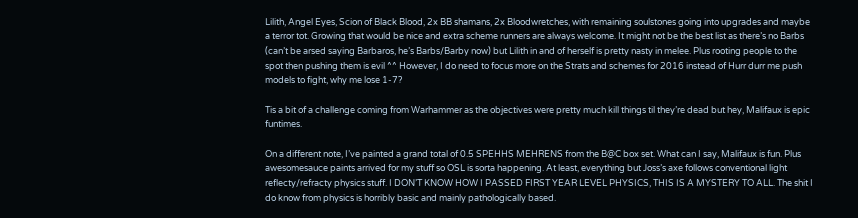Lilith, Angel Eyes, Scion of Black Blood, 2x BB shamans, 2x Bloodwretches, with remaining soulstones going into upgrades and maybe a terror tot. Growing that would be nice and extra scheme runners are always welcome. It might not be the best list as there’s no Barbs (can’t be arsed saying Barbaros, he’s Barbs/Barby now) but Lilith in and of herself is pretty nasty in melee. Plus rooting people to the spot then pushing them is evil ^^ However, I do need to focus more on the Strats and schemes for 2016 instead of Hurr durr me push models to fight, why me lose 1-7?

Tis a bit of a challenge coming from Warhammer as the objectives were pretty much kill things til they’re dead but hey, Malifaux is epic funtimes.

On a different note, I’ve painted a grand total of 0.5 SPEHHS MEHRENS from the B@C box set. What can I say, Malifaux is fun. Plus awesomesauce paints arrived for my stuff so OSL is sorta happening. At least, everything but Joss’s axe follows conventional light reflecty/refracty physics stuff. I DON’T KNOW HOW I PASSED FIRST YEAR LEVEL PHYSICS, THIS IS A MYSTERY TO ALL. The shit I do know from physics is horribly basic and mainly pathologically based.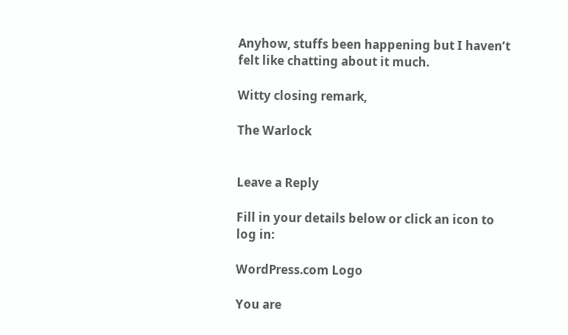Anyhow, stuffs been happening but I haven’t felt like chatting about it much.

Witty closing remark,

The Warlock


Leave a Reply

Fill in your details below or click an icon to log in:

WordPress.com Logo

You are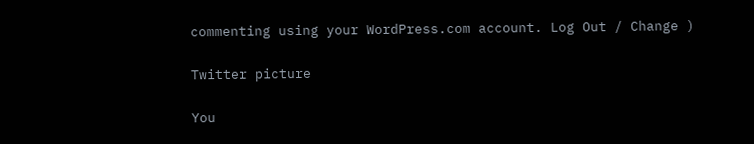commenting using your WordPress.com account. Log Out / Change )

Twitter picture

You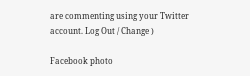are commenting using your Twitter account. Log Out / Change )

Facebook photo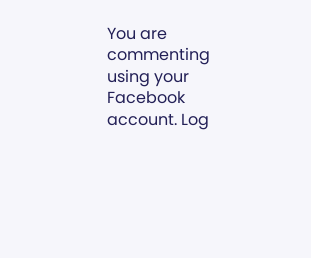You are commenting using your Facebook account. Log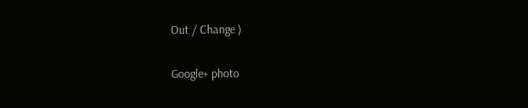Out / Change )

Google+ photo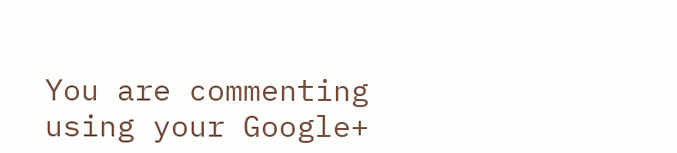You are commenting using your Google+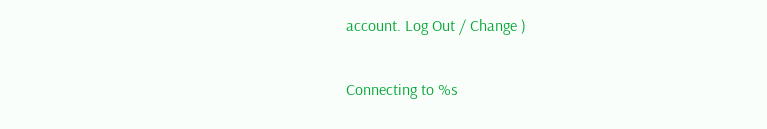account. Log Out / Change )

Connecting to %s